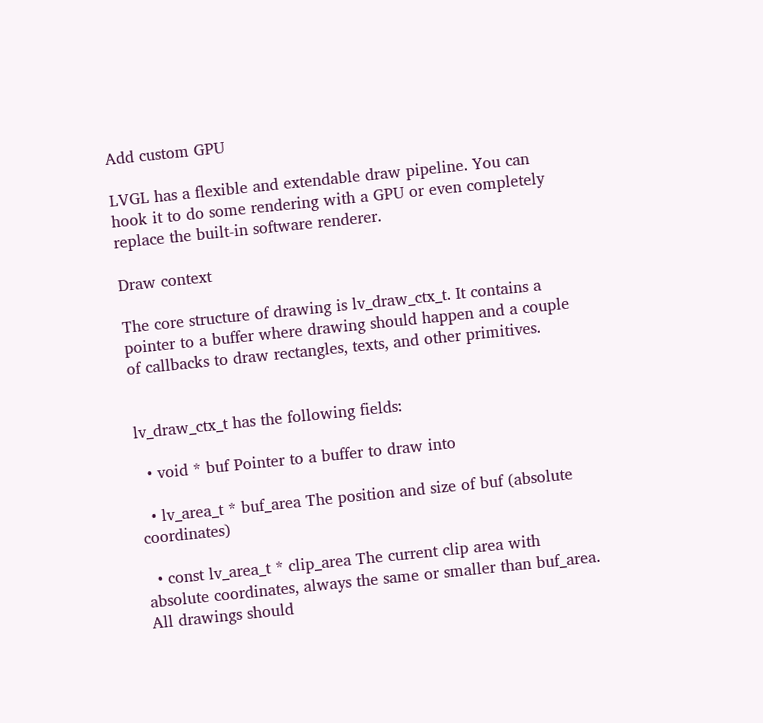Add custom GPU

LVGL has a flexible and extendable draw pipeline. You can hook it to do some rendering with a GPU or even completely replace the built-in software renderer.

Draw context

The core structure of drawing is lv_draw_ctx_t. It contains a pointer to a buffer where drawing should happen and a couple of callbacks to draw rectangles, texts, and other primitives.


lv_draw_ctx_t has the following fields:

  • void * buf Pointer to a buffer to draw into

  • lv_area_t * buf_area The position and size of buf (absolute coordinates)

  • const lv_area_t * clip_area The current clip area with absolute coordinates, always the same or smaller than buf_area. All drawings should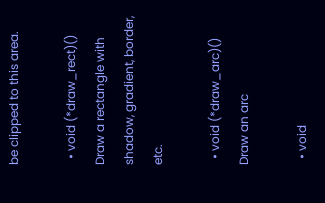be clipped to this area.

  • void (*draw_rect)() Draw a rectangle with shadow, gradient, border, etc.

  • void (*draw_arc)() Draw an arc

  • void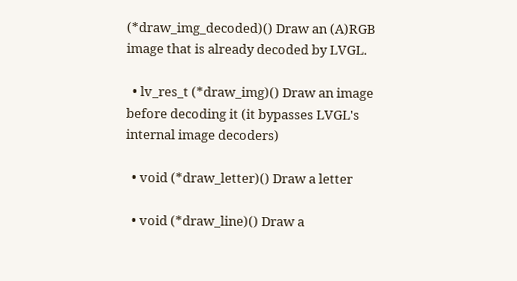(*draw_img_decoded)() Draw an (A)RGB image that is already decoded by LVGL.

  • lv_res_t (*draw_img)() Draw an image before decoding it (it bypasses LVGL's internal image decoders)

  • void (*draw_letter)() Draw a letter

  • void (*draw_line)() Draw a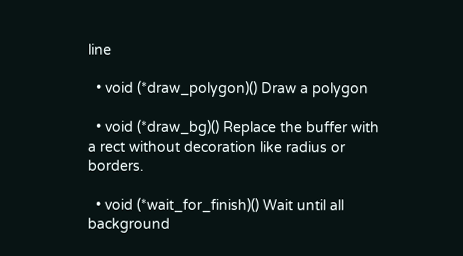line

  • void (*draw_polygon)() Draw a polygon

  • void (*draw_bg)() Replace the buffer with a rect without decoration like radius or borders.

  • void (*wait_for_finish)() Wait until all background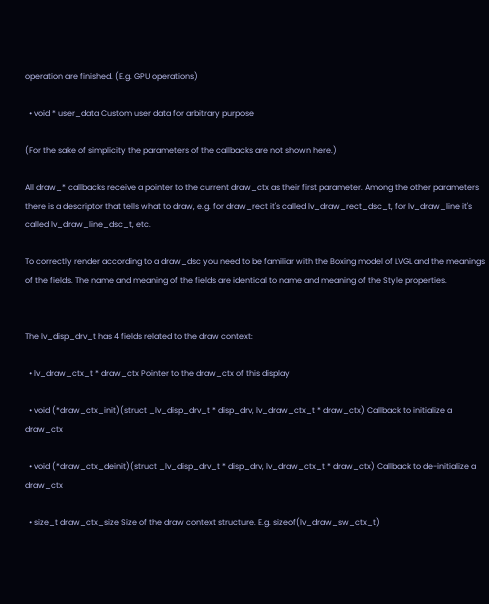operation are finished. (E.g. GPU operations)

  • void * user_data Custom user data for arbitrary purpose

(For the sake of simplicity the parameters of the callbacks are not shown here.)

All draw_* callbacks receive a pointer to the current draw_ctx as their first parameter. Among the other parameters there is a descriptor that tells what to draw, e.g. for draw_rect it's called lv_draw_rect_dsc_t, for lv_draw_line it's called lv_draw_line_dsc_t, etc.

To correctly render according to a draw_dsc you need to be familiar with the Boxing model of LVGL and the meanings of the fields. The name and meaning of the fields are identical to name and meaning of the Style properties.


The lv_disp_drv_t has 4 fields related to the draw context:

  • lv_draw_ctx_t * draw_ctx Pointer to the draw_ctx of this display

  • void (*draw_ctx_init)(struct _lv_disp_drv_t * disp_drv, lv_draw_ctx_t * draw_ctx) Callback to initialize a draw_ctx

  • void (*draw_ctx_deinit)(struct _lv_disp_drv_t * disp_drv, lv_draw_ctx_t * draw_ctx) Callback to de-initialize a draw_ctx

  • size_t draw_ctx_size Size of the draw context structure. E.g. sizeof(lv_draw_sw_ctx_t)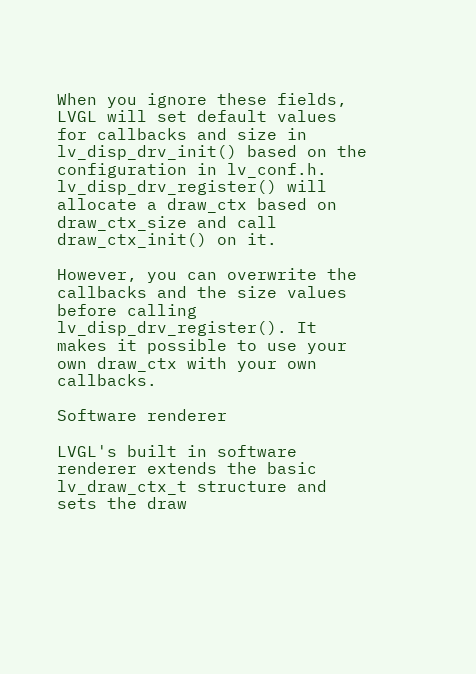When you ignore these fields, LVGL will set default values for callbacks and size in lv_disp_drv_init() based on the configuration in lv_conf.h. lv_disp_drv_register() will allocate a draw_ctx based on draw_ctx_size and call draw_ctx_init() on it.

However, you can overwrite the callbacks and the size values before calling lv_disp_drv_register(). It makes it possible to use your own draw_ctx with your own callbacks.

Software renderer

LVGL's built in software renderer extends the basic lv_draw_ctx_t structure and sets the draw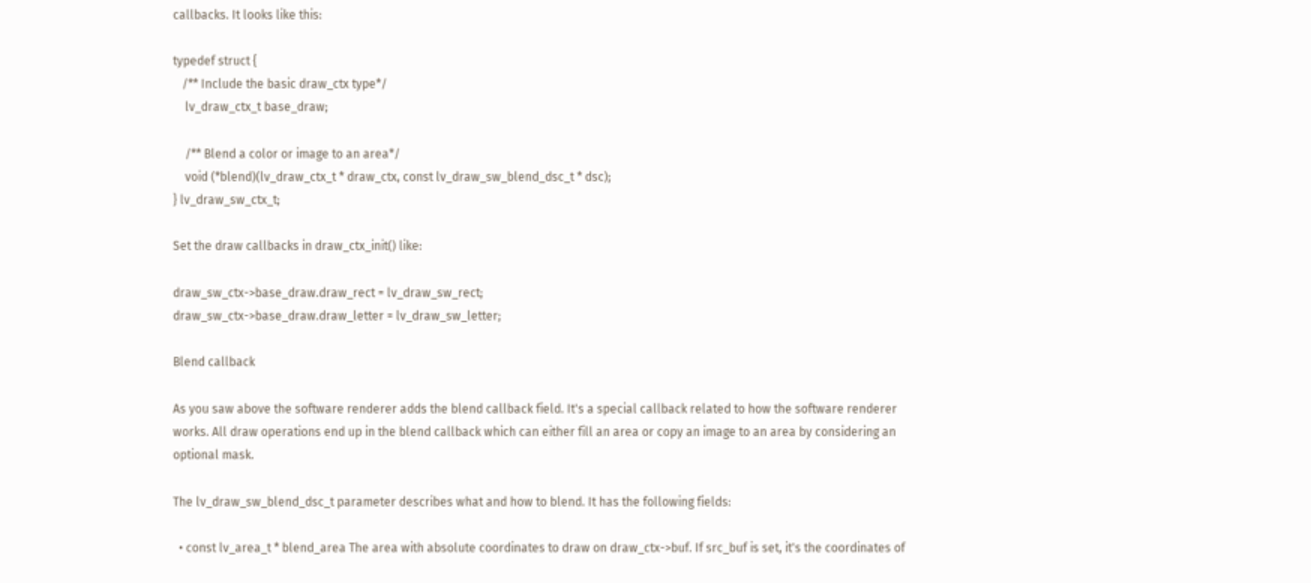callbacks. It looks like this:

typedef struct {
   /** Include the basic draw_ctx type*/
    lv_draw_ctx_t base_draw;

    /** Blend a color or image to an area*/
    void (*blend)(lv_draw_ctx_t * draw_ctx, const lv_draw_sw_blend_dsc_t * dsc);
} lv_draw_sw_ctx_t;

Set the draw callbacks in draw_ctx_init() like:

draw_sw_ctx->base_draw.draw_rect = lv_draw_sw_rect;
draw_sw_ctx->base_draw.draw_letter = lv_draw_sw_letter;

Blend callback

As you saw above the software renderer adds the blend callback field. It's a special callback related to how the software renderer works. All draw operations end up in the blend callback which can either fill an area or copy an image to an area by considering an optional mask.

The lv_draw_sw_blend_dsc_t parameter describes what and how to blend. It has the following fields:

  • const lv_area_t * blend_area The area with absolute coordinates to draw on draw_ctx->buf. If src_buf is set, it's the coordinates of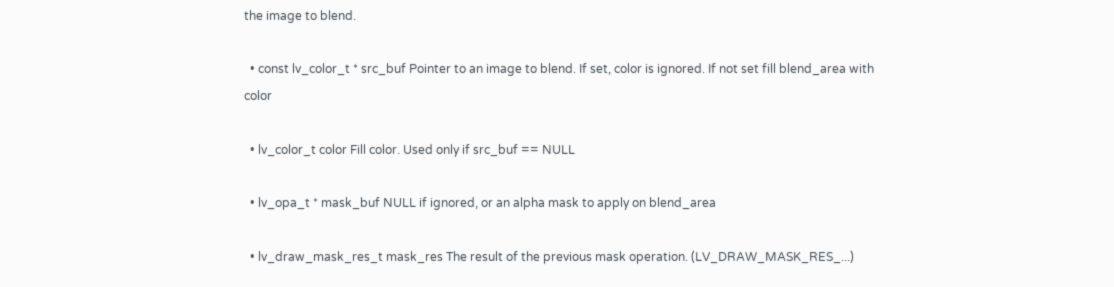the image to blend.

  • const lv_color_t * src_buf Pointer to an image to blend. If set, color is ignored. If not set fill blend_area with color

  • lv_color_t color Fill color. Used only if src_buf == NULL

  • lv_opa_t * mask_buf NULL if ignored, or an alpha mask to apply on blend_area

  • lv_draw_mask_res_t mask_res The result of the previous mask operation. (LV_DRAW_MASK_RES_...)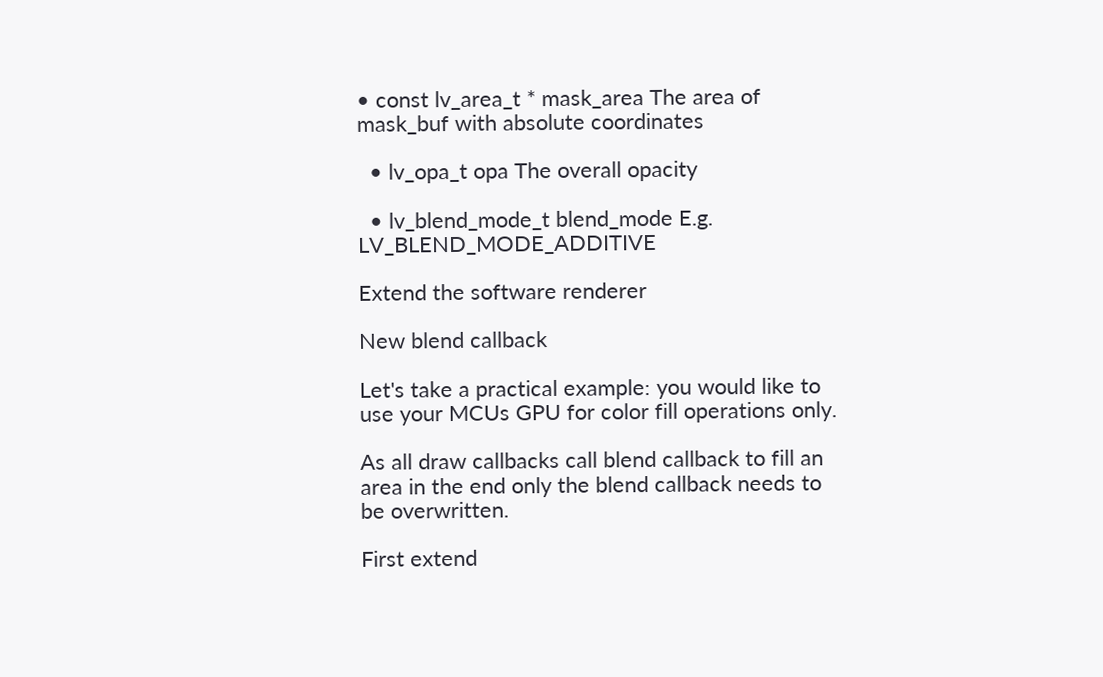• const lv_area_t * mask_area The area of mask_buf with absolute coordinates

  • lv_opa_t opa The overall opacity

  • lv_blend_mode_t blend_mode E.g. LV_BLEND_MODE_ADDITIVE

Extend the software renderer

New blend callback

Let's take a practical example: you would like to use your MCUs GPU for color fill operations only.

As all draw callbacks call blend callback to fill an area in the end only the blend callback needs to be overwritten.

First extend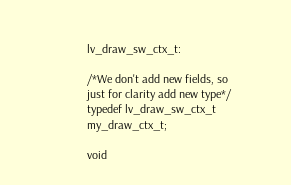lv_draw_sw_ctx_t:

/*We don't add new fields, so just for clarity add new type*/
typedef lv_draw_sw_ctx_t my_draw_ctx_t;

void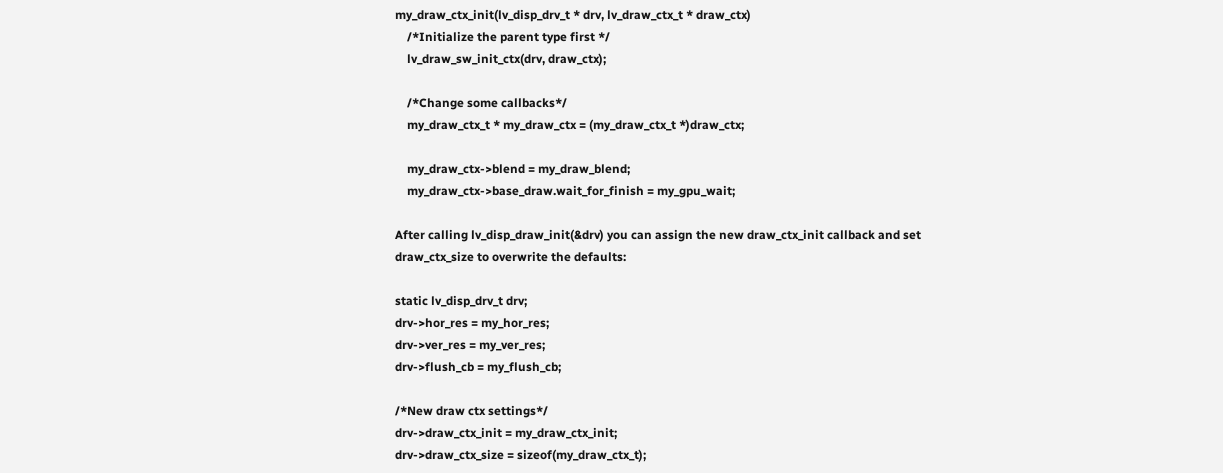my_draw_ctx_init(lv_disp_drv_t * drv, lv_draw_ctx_t * draw_ctx)
    /*Initialize the parent type first */
    lv_draw_sw_init_ctx(drv, draw_ctx);

    /*Change some callbacks*/
    my_draw_ctx_t * my_draw_ctx = (my_draw_ctx_t *)draw_ctx;

    my_draw_ctx->blend = my_draw_blend;
    my_draw_ctx->base_draw.wait_for_finish = my_gpu_wait;

After calling lv_disp_draw_init(&drv) you can assign the new draw_ctx_init callback and set draw_ctx_size to overwrite the defaults:

static lv_disp_drv_t drv;
drv->hor_res = my_hor_res;
drv->ver_res = my_ver_res;
drv->flush_cb = my_flush_cb;

/*New draw ctx settings*/
drv->draw_ctx_init = my_draw_ctx_init;
drv->draw_ctx_size = sizeof(my_draw_ctx_t);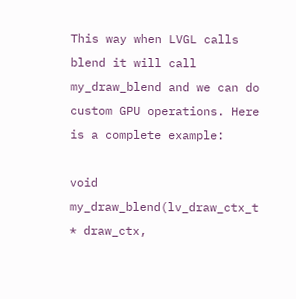This way when LVGL calls blend it will call my_draw_blend and we can do custom GPU operations. Here is a complete example:

void my_draw_blend(lv_draw_ctx_t * draw_ctx,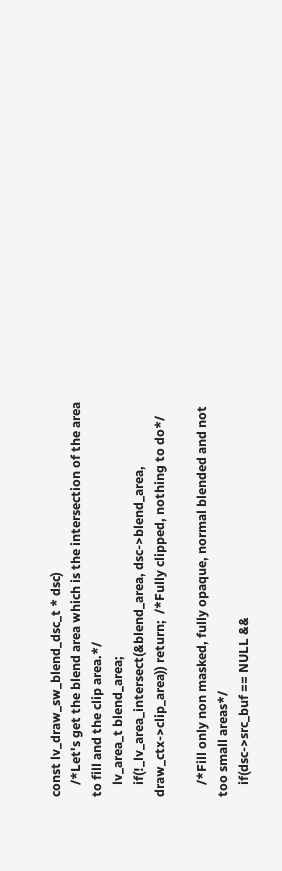const lv_draw_sw_blend_dsc_t * dsc)
    /*Let's get the blend area which is the intersection of the area to fill and the clip area.*/
    lv_area_t blend_area;
    if(!_lv_area_intersect(&blend_area, dsc->blend_area, draw_ctx->clip_area)) return;  /*Fully clipped, nothing to do*/

    /*Fill only non masked, fully opaque, normal blended and not too small areas*/
    if(dsc->src_buf == NULL &&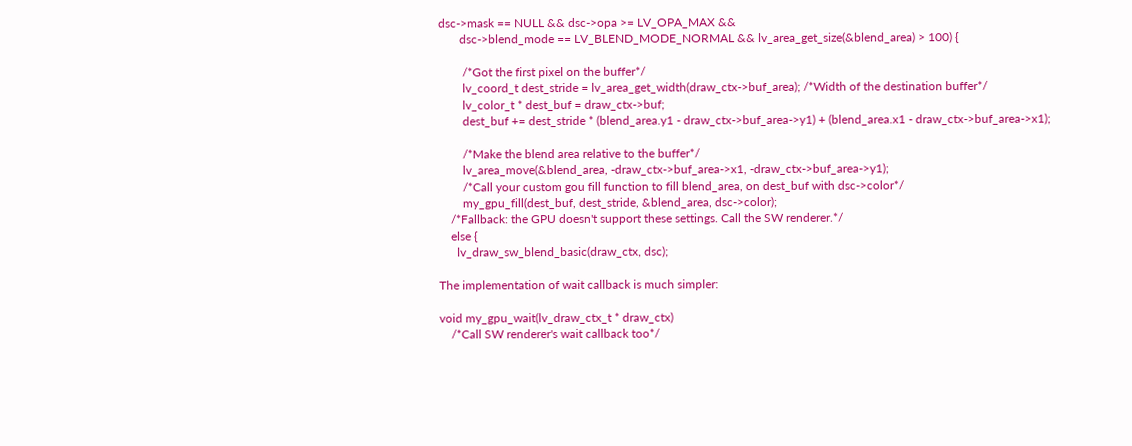dsc->mask == NULL && dsc->opa >= LV_OPA_MAX &&
       dsc->blend_mode == LV_BLEND_MODE_NORMAL && lv_area_get_size(&blend_area) > 100) {

        /*Got the first pixel on the buffer*/
        lv_coord_t dest_stride = lv_area_get_width(draw_ctx->buf_area); /*Width of the destination buffer*/
        lv_color_t * dest_buf = draw_ctx->buf;
        dest_buf += dest_stride * (blend_area.y1 - draw_ctx->buf_area->y1) + (blend_area.x1 - draw_ctx->buf_area->x1);

        /*Make the blend area relative to the buffer*/
        lv_area_move(&blend_area, -draw_ctx->buf_area->x1, -draw_ctx->buf_area->y1);
        /*Call your custom gou fill function to fill blend_area, on dest_buf with dsc->color*/
        my_gpu_fill(dest_buf, dest_stride, &blend_area, dsc->color);
    /*Fallback: the GPU doesn't support these settings. Call the SW renderer.*/
    else {
      lv_draw_sw_blend_basic(draw_ctx, dsc);

The implementation of wait callback is much simpler:

void my_gpu_wait(lv_draw_ctx_t * draw_ctx)
    /*Call SW renderer's wait callback too*/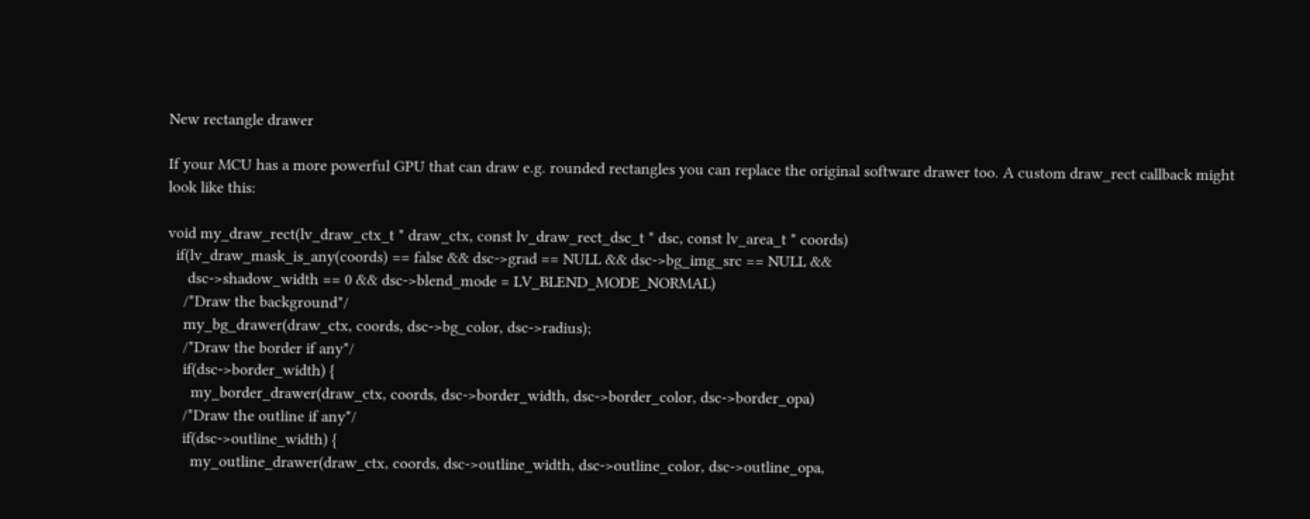New rectangle drawer

If your MCU has a more powerful GPU that can draw e.g. rounded rectangles you can replace the original software drawer too. A custom draw_rect callback might look like this:

void my_draw_rect(lv_draw_ctx_t * draw_ctx, const lv_draw_rect_dsc_t * dsc, const lv_area_t * coords)
  if(lv_draw_mask_is_any(coords) == false && dsc->grad == NULL && dsc->bg_img_src == NULL &&
     dsc->shadow_width == 0 && dsc->blend_mode = LV_BLEND_MODE_NORMAL)
    /*Draw the background*/
    my_bg_drawer(draw_ctx, coords, dsc->bg_color, dsc->radius);
    /*Draw the border if any*/
    if(dsc->border_width) {
      my_border_drawer(draw_ctx, coords, dsc->border_width, dsc->border_color, dsc->border_opa)
    /*Draw the outline if any*/
    if(dsc->outline_width) {
      my_outline_drawer(draw_ctx, coords, dsc->outline_width, dsc->outline_color, dsc->outline_opa,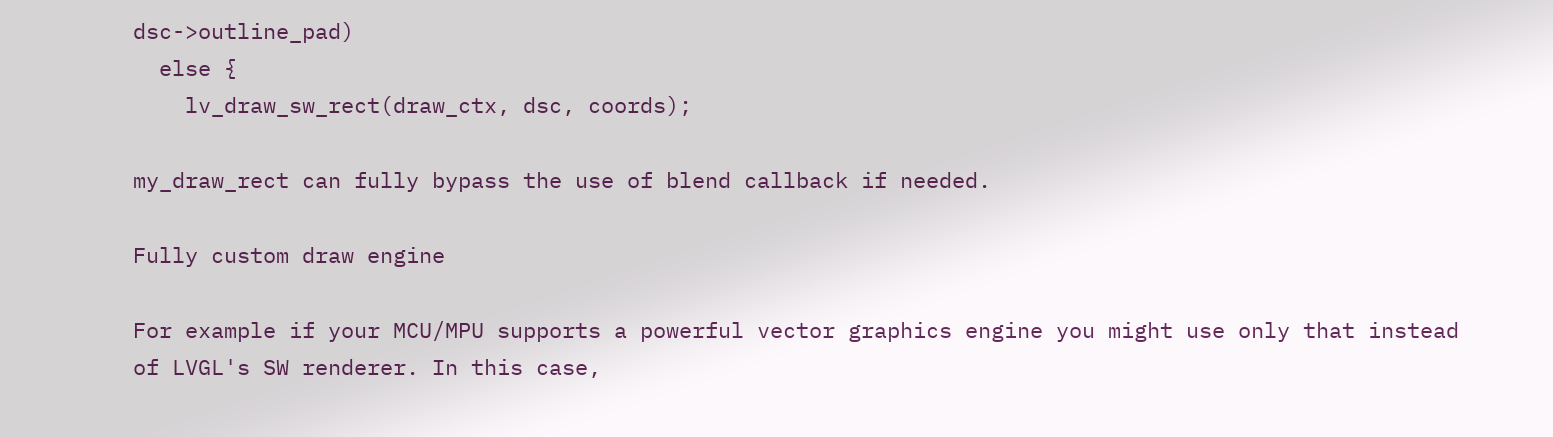dsc->outline_pad)
  else {
    lv_draw_sw_rect(draw_ctx, dsc, coords);

my_draw_rect can fully bypass the use of blend callback if needed.

Fully custom draw engine

For example if your MCU/MPU supports a powerful vector graphics engine you might use only that instead of LVGL's SW renderer. In this case,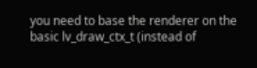you need to base the renderer on the basic lv_draw_ctx_t (instead of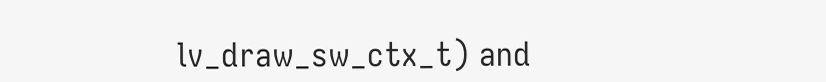lv_draw_sw_ctx_t) and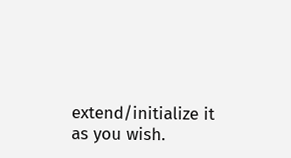extend/initialize it as you wish.